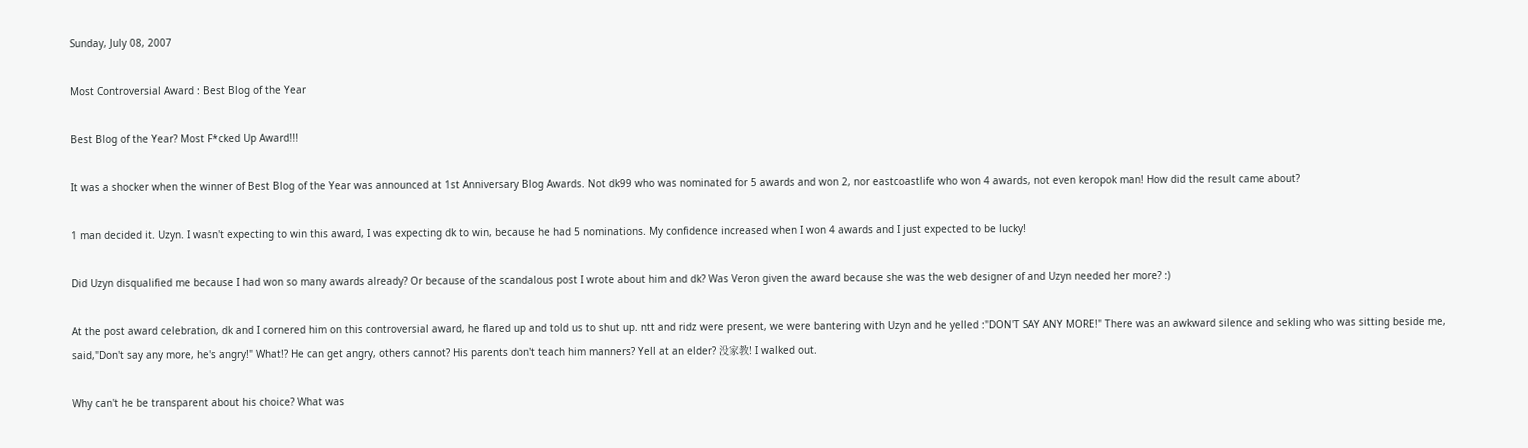Sunday, July 08, 2007

Most Controversial Award : Best Blog of the Year

Best Blog of the Year? Most F*cked Up Award!!!

It was a shocker when the winner of Best Blog of the Year was announced at 1st Anniversary Blog Awards. Not dk99 who was nominated for 5 awards and won 2, nor eastcoastlife who won 4 awards, not even keropok man! How did the result came about?

1 man decided it. Uzyn. I wasn't expecting to win this award, I was expecting dk to win, because he had 5 nominations. My confidence increased when I won 4 awards and I just expected to be lucky!

Did Uzyn disqualified me because I had won so many awards already? Or because of the scandalous post I wrote about him and dk? Was Veron given the award because she was the web designer of and Uzyn needed her more? :)

At the post award celebration, dk and I cornered him on this controversial award, he flared up and told us to shut up. ntt and ridz were present, we were bantering with Uzyn and he yelled :"DON'T SAY ANY MORE!" There was an awkward silence and sekling who was sitting beside me, said,"Don't say any more, he's angry!" What!? He can get angry, others cannot? His parents don't teach him manners? Yell at an elder? 没家教! I walked out.

Why can't he be transparent about his choice? What was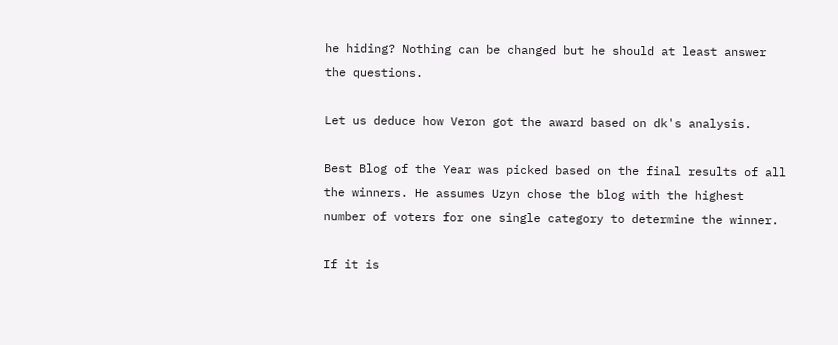he hiding? Nothing can be changed but he should at least answer the questions.

Let us deduce how Veron got the award based on dk's analysis.

Best Blog of the Year was picked based on the final results of all the winners. He assumes Uzyn chose the blog with the highest number of voters for one single category to determine the winner.

If it is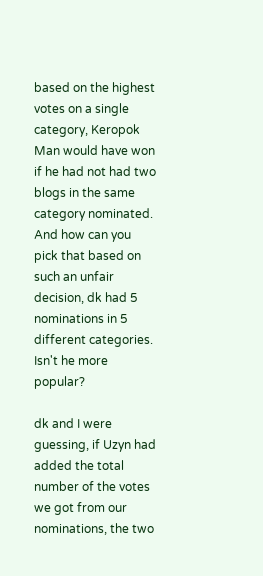based on the highest votes on a single category, Keropok Man would have won if he had not had two blogs in the same category nominated. And how can you pick that based on such an unfair decision, dk had 5 nominations in 5 different categories. Isn't he more popular?

dk and I were guessing, if Uzyn had added the total number of the votes we got from our nominations, the two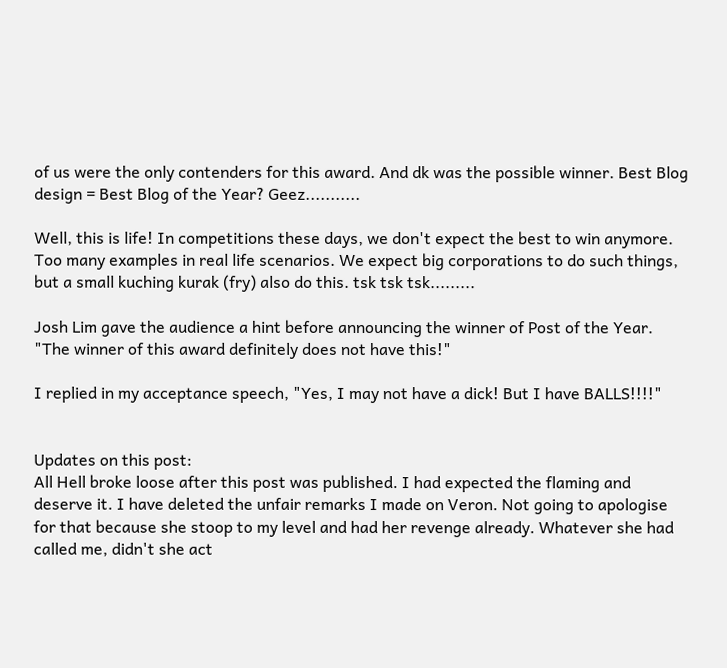of us were the only contenders for this award. And dk was the possible winner. Best Blog design = Best Blog of the Year? Geez...........

Well, this is life! In competitions these days, we don't expect the best to win anymore. Too many examples in real life scenarios. We expect big corporations to do such things, but a small kuching kurak (fry) also do this. tsk tsk tsk.........

Josh Lim gave the audience a hint before announcing the winner of Post of the Year. "The winner of this award definitely does not have this!"

I replied in my acceptance speech, "Yes, I may not have a dick! But I have BALLS!!!!"


Updates on this post:
All Hell broke loose after this post was published. I had expected the flaming and deserve it. I have deleted the unfair remarks I made on Veron. Not going to apologise for that because she stoop to my level and had her revenge already. Whatever she had called me, didn't she act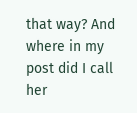that way? And where in my post did I call her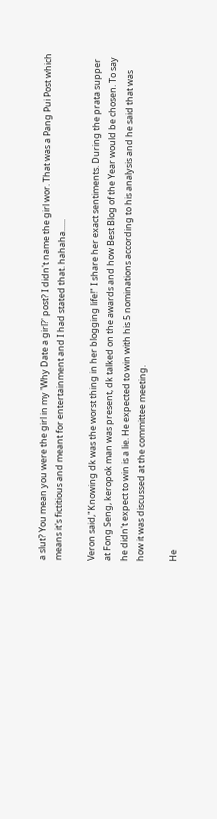a slut? You mean you were the girl in my 'Why Date a girl?' post? I didn't name the girl wor. That was a Pang Pui Post which means it's fictitious and meant for entertainment and I had stated that. hahaha......

Veron said,"Knowing dk was the worst thing in her blogging life!" I share her exact sentiments. During the prata supper at Fong Seng, keropok man was present, dk talked on the awards and how Best Blog of the Year would be chosen. To say he didn't expect to win is a lie. He expected to win with his 5 nominations according to his analysis and he said that was how it was discussed at the committee meeting.

He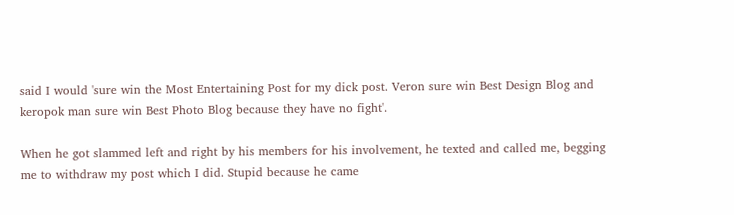said I would 'sure win the Most Entertaining Post for my dick post. Veron sure win Best Design Blog and keropok man sure win Best Photo Blog because they have no fight'.

When he got slammed left and right by his members for his involvement, he texted and called me, begging me to withdraw my post which I did. Stupid because he came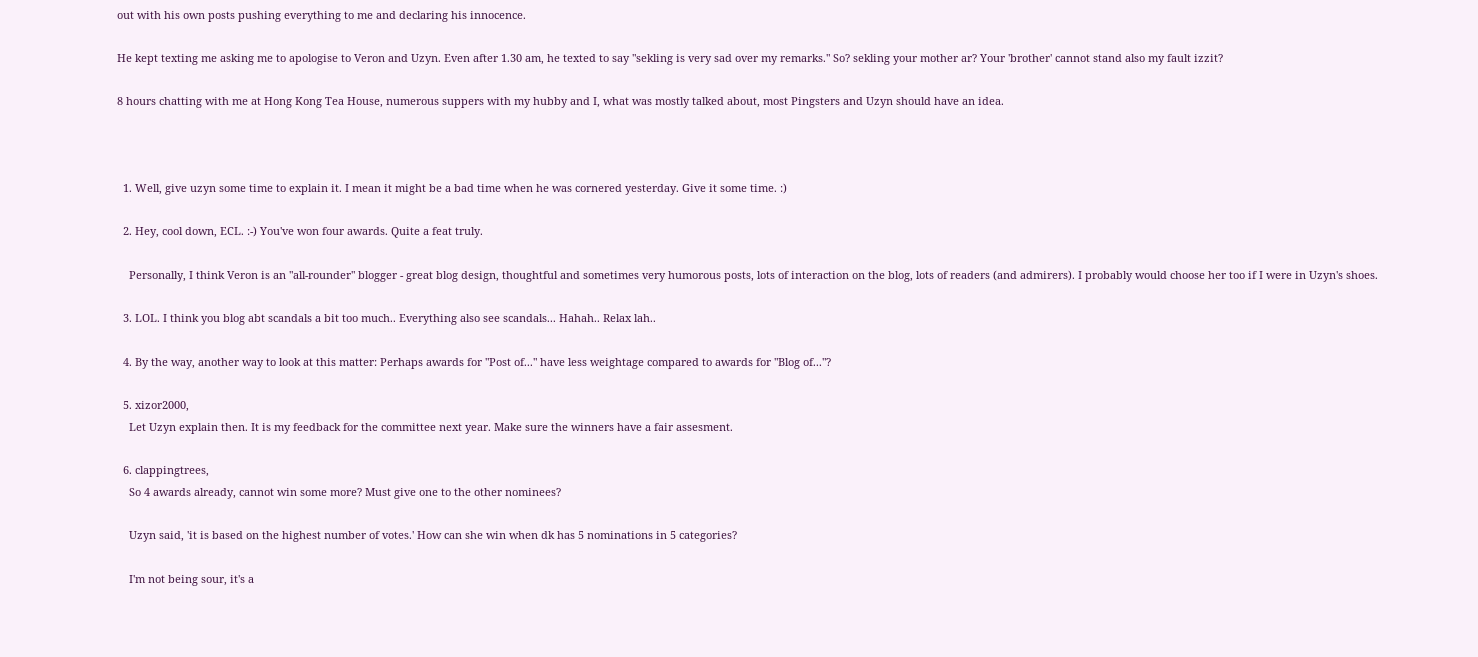out with his own posts pushing everything to me and declaring his innocence.

He kept texting me asking me to apologise to Veron and Uzyn. Even after 1.30 am, he texted to say "sekling is very sad over my remarks." So? sekling your mother ar? Your 'brother' cannot stand also my fault izzit?

8 hours chatting with me at Hong Kong Tea House, numerous suppers with my hubby and I, what was mostly talked about, most Pingsters and Uzyn should have an idea.



  1. Well, give uzyn some time to explain it. I mean it might be a bad time when he was cornered yesterday. Give it some time. :)

  2. Hey, cool down, ECL. :-) You've won four awards. Quite a feat truly.

    Personally, I think Veron is an "all-rounder" blogger - great blog design, thoughtful and sometimes very humorous posts, lots of interaction on the blog, lots of readers (and admirers). I probably would choose her too if I were in Uzyn's shoes.

  3. LOL. I think you blog abt scandals a bit too much.. Everything also see scandals... Hahah.. Relax lah..

  4. By the way, another way to look at this matter: Perhaps awards for "Post of..." have less weightage compared to awards for "Blog of..."?

  5. xizor2000,
    Let Uzyn explain then. It is my feedback for the committee next year. Make sure the winners have a fair assesment.

  6. clappingtrees,
    So 4 awards already, cannot win some more? Must give one to the other nominees?

    Uzyn said, 'it is based on the highest number of votes.' How can she win when dk has 5 nominations in 5 categories?

    I'm not being sour, it's a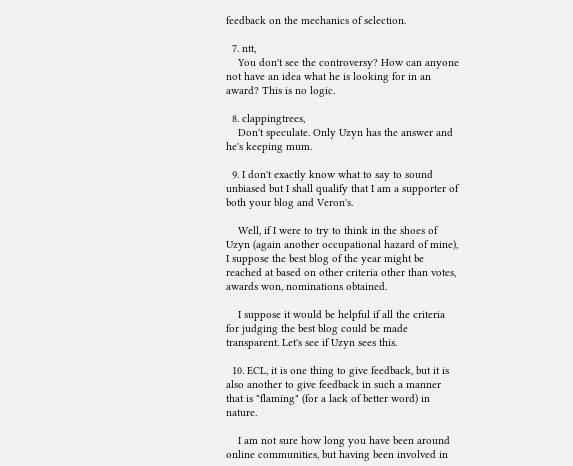feedback on the mechanics of selection.

  7. ntt,
    You don't see the controversy? How can anyone not have an idea what he is looking for in an award? This is no logic.

  8. clappingtrees,
    Don't speculate. Only Uzyn has the answer and he's keeping mum.

  9. I don't exactly know what to say to sound unbiased but I shall qualify that I am a supporter of both your blog and Veron's.

    Well, if I were to try to think in the shoes of Uzyn (again another occupational hazard of mine), I suppose the best blog of the year might be reached at based on other criteria other than votes, awards won, nominations obtained.

    I suppose it would be helpful if all the criteria for judging the best blog could be made transparent. Let's see if Uzyn sees this.

  10. ECL, it is one thing to give feedback, but it is also another to give feedback in such a manner that is "flaming" (for a lack of better word) in nature.

    I am not sure how long you have been around online communities, but having been involved in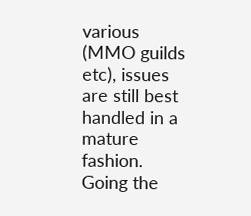various (MMO guilds etc), issues are still best handled in a mature fashion. Going the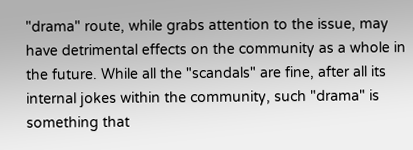"drama" route, while grabs attention to the issue, may have detrimental effects on the community as a whole in the future. While all the "scandals" are fine, after all its internal jokes within the community, such "drama" is something that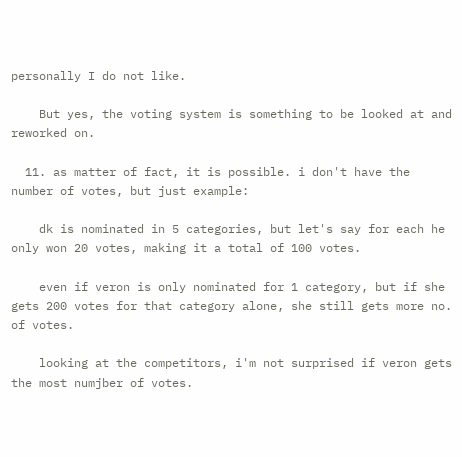personally I do not like.

    But yes, the voting system is something to be looked at and reworked on.

  11. as matter of fact, it is possible. i don't have the number of votes, but just example:

    dk is nominated in 5 categories, but let's say for each he only won 20 votes, making it a total of 100 votes.

    even if veron is only nominated for 1 category, but if she gets 200 votes for that category alone, she still gets more no. of votes.

    looking at the competitors, i'm not surprised if veron gets the most numjber of votes.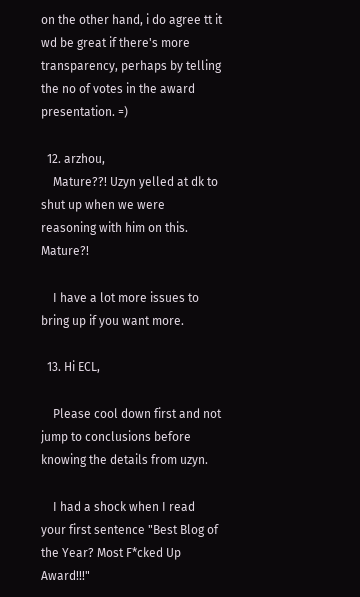on the other hand, i do agree tt it wd be great if there's more transparency, perhaps by telling the no of votes in the award presentation. =)

  12. arzhou,
    Mature??! Uzyn yelled at dk to shut up when we were reasoning with him on this. Mature?!

    I have a lot more issues to bring up if you want more.

  13. Hi ECL,

    Please cool down first and not jump to conclusions before knowing the details from uzyn.

    I had a shock when I read your first sentence "Best Blog of the Year? Most F*cked Up Award!!!"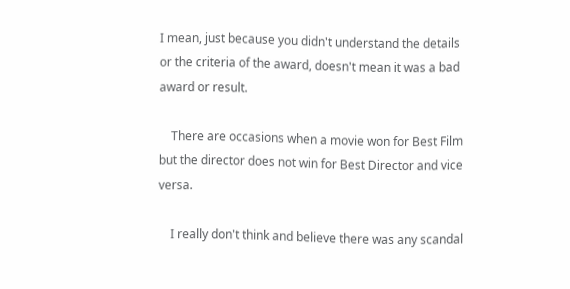I mean, just because you didn't understand the details or the criteria of the award, doesn't mean it was a bad award or result.

    There are occasions when a movie won for Best Film but the director does not win for Best Director and vice versa.

    I really don't think and believe there was any scandal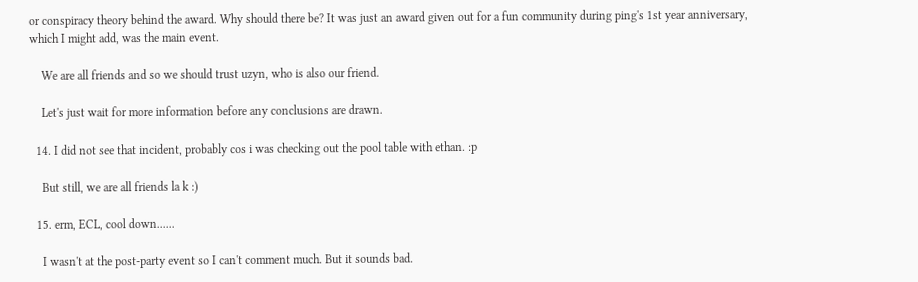or conspiracy theory behind the award. Why should there be? It was just an award given out for a fun community during ping's 1st year anniversary, which I might add, was the main event.

    We are all friends and so we should trust uzyn, who is also our friend.

    Let's just wait for more information before any conclusions are drawn.

  14. I did not see that incident, probably cos i was checking out the pool table with ethan. :p

    But still, we are all friends la k :)

  15. erm, ECL, cool down......

    I wasn't at the post-party event so I can't comment much. But it sounds bad.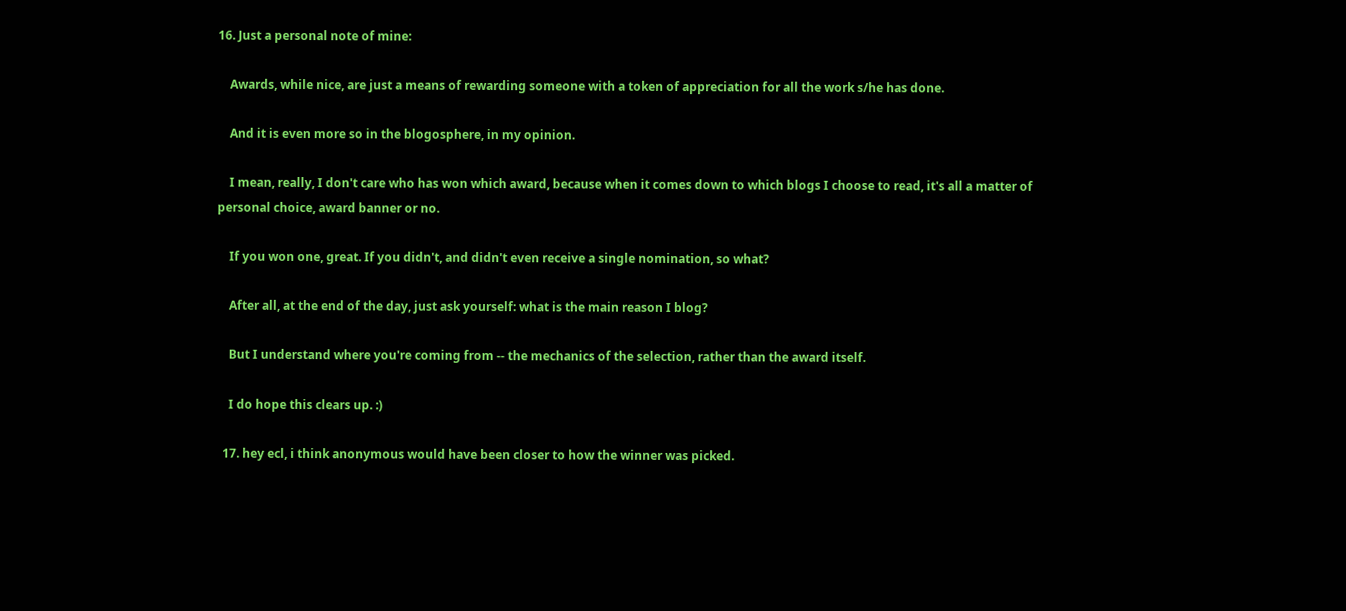16. Just a personal note of mine:

    Awards, while nice, are just a means of rewarding someone with a token of appreciation for all the work s/he has done.

    And it is even more so in the blogosphere, in my opinion.

    I mean, really, I don't care who has won which award, because when it comes down to which blogs I choose to read, it's all a matter of personal choice, award banner or no.

    If you won one, great. If you didn't, and didn't even receive a single nomination, so what?

    After all, at the end of the day, just ask yourself: what is the main reason I blog?

    But I understand where you're coming from -- the mechanics of the selection, rather than the award itself.

    I do hope this clears up. :)

  17. hey ecl, i think anonymous would have been closer to how the winner was picked.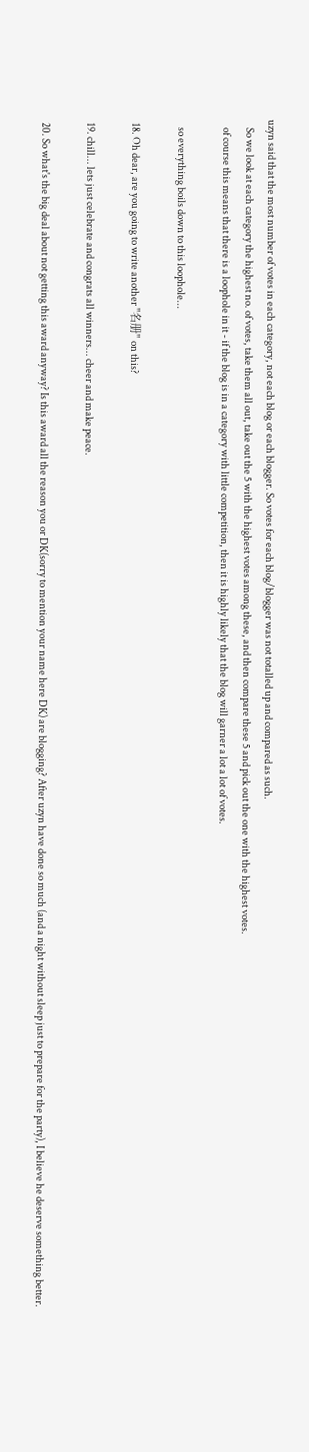uzyn said that the most number of votes in each category, not each blog or each blogger. So votes for each blog/blogger was not totalled up and compared as such.
    So we look at each category the highest no. of votes, take them all out, take out the 5 with the highest votes among these, and then compare these 5 and pick out the one with the highest votes.
    of course this means that there is a loophole in it - if the blog is in a category with little competition, then it is highly likely that the blog will garner a lot a lot of votes.

    so everything boils down to this loophole...

  18. Oh dear, are you going to write another "名册" on this?

  19. chill... lets just celebrate and congrats all winners... cheer and make peace.

  20. So what's the big deal about not getting this award anyway? Is this award all the reason you or DK(sorry to mention your name here DK) are blogging? After uzyn have done so much (and a night without sleep just to prepare for the party), I believe he deserve something better.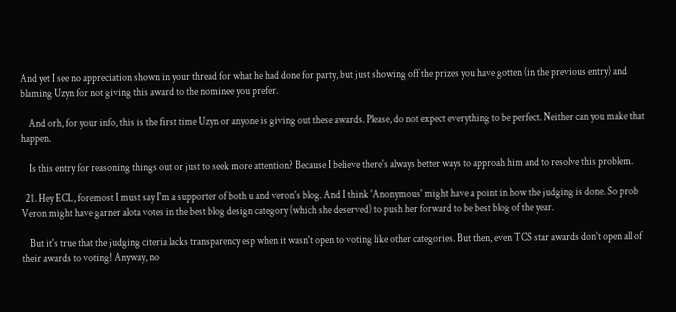And yet I see no appreciation shown in your thread for what he had done for party, but just showing off the prizes you have gotten (in the previous entry) and blaming Uzyn for not giving this award to the nominee you prefer.

    And orh, for your info, this is the first time Uzyn or anyone is giving out these awards. Please, do not expect everything to be perfect. Neither can you make that happen.

    Is this entry for reasoning things out or just to seek more attention? Because I believe there's always better ways to approah him and to resolve this problem.

  21. Hey ECL, foremost I must say I'm a supporter of both u and veron's blog. And I think 'Anonymous' might have a point in how the judging is done. So prob Veron might have garner alota votes in the best blog design category (which she deserved) to push her forward to be best blog of the year.

    But it's true that the judging citeria lacks transparency esp when it wasn't open to voting like other categories. But then, even TCS star awards don't open all of their awards to voting! Anyway, no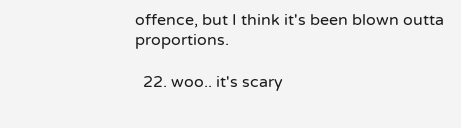offence, but I think it's been blown outta proportions.

  22. woo.. it's scary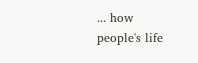... how people's life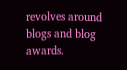revolves around blogs and blog awards.